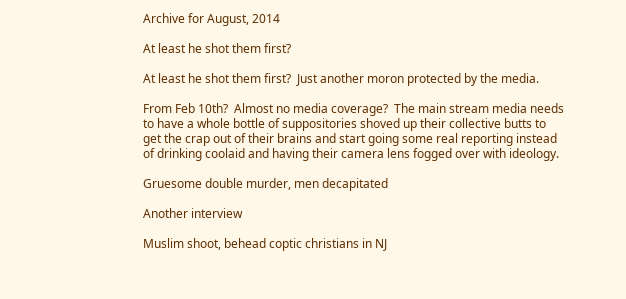Archive for August, 2014

At least he shot them first?

At least he shot them first?  Just another moron protected by the media.

From Feb 10th?  Almost no media coverage?  The main stream media needs to have a whole bottle of suppositories shoved up their collective butts to get the crap out of their brains and start going some real reporting instead of drinking coolaid and having their camera lens fogged over with ideology.

Gruesome double murder, men decapitated

Another interview

Muslim shoot, behead coptic christians in NJ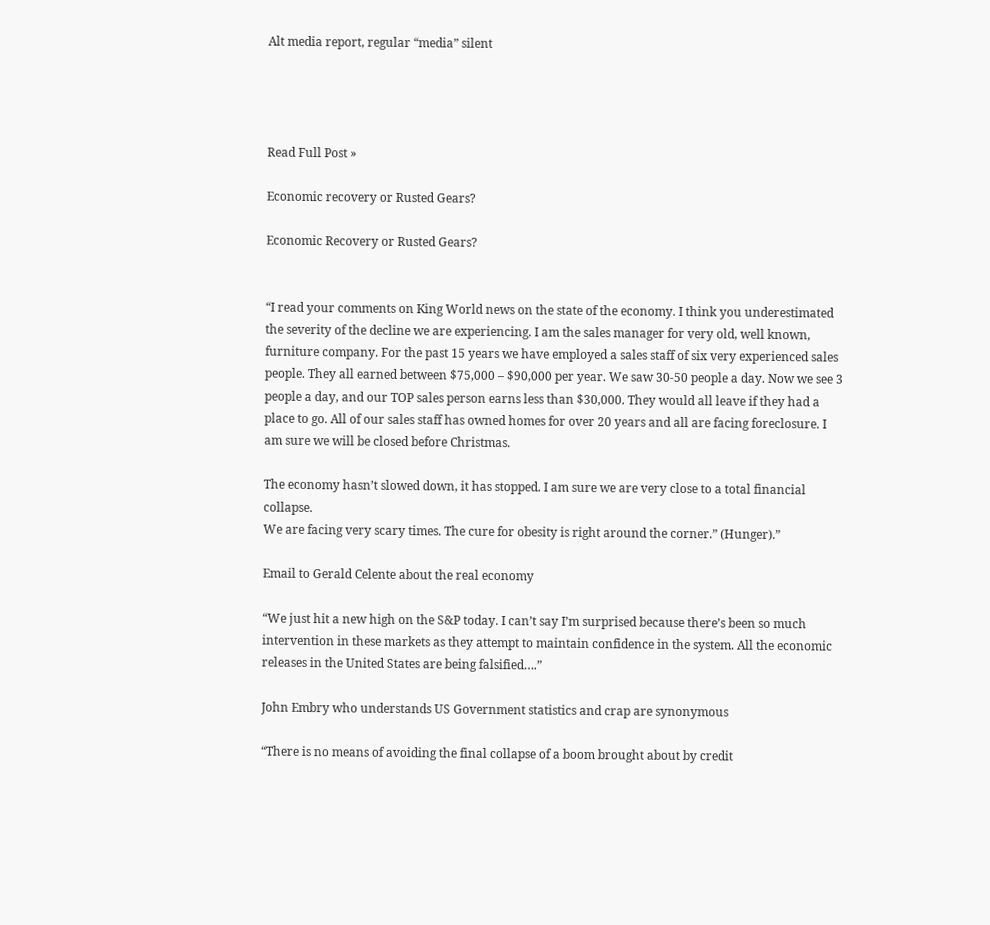Alt media report, regular “media” silent




Read Full Post »

Economic recovery or Rusted Gears?

Economic Recovery or Rusted Gears?


“I read your comments on King World news on the state of the economy. I think you underestimated the severity of the decline we are experiencing. I am the sales manager for very old, well known, furniture company. For the past 15 years we have employed a sales staff of six very experienced sales people. They all earned between $75,000 – $90,000 per year. We saw 30-50 people a day. Now we see 3 people a day, and our TOP sales person earns less than $30,000. They would all leave if they had a place to go. All of our sales staff has owned homes for over 20 years and all are facing foreclosure. I am sure we will be closed before Christmas.

The economy hasn’t slowed down, it has stopped. I am sure we are very close to a total financial collapse.
We are facing very scary times. The cure for obesity is right around the corner.” (Hunger).”

Email to Gerald Celente about the real economy

“We just hit a new high on the S&P today. I can’t say I’m surprised because there’s been so much intervention in these markets as they attempt to maintain confidence in the system. All the economic releases in the United States are being falsified….”

John Embry who understands US Government statistics and crap are synonymous

“There is no means of avoiding the final collapse of a boom brought about by credit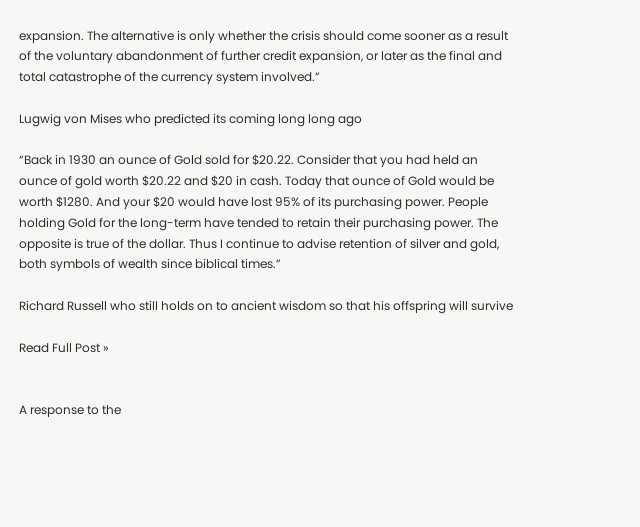expansion. The alternative is only whether the crisis should come sooner as a result of the voluntary abandonment of further credit expansion, or later as the final and total catastrophe of the currency system involved.”

Lugwig von Mises who predicted its coming long long ago

“Back in 1930 an ounce of Gold sold for $20.22. Consider that you had held an ounce of gold worth $20.22 and $20 in cash. Today that ounce of Gold would be worth $1280. And your $20 would have lost 95% of its purchasing power. People holding Gold for the long-term have tended to retain their purchasing power. The opposite is true of the dollar. Thus I continue to advise retention of silver and gold, both symbols of wealth since biblical times.”

Richard Russell who still holds on to ancient wisdom so that his offspring will survive

Read Full Post »


A response to the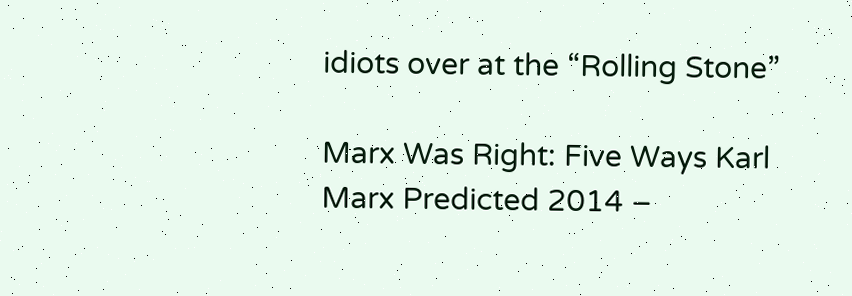idiots over at the “Rolling Stone”

Marx Was Right: Five Ways Karl Marx Predicted 2014 –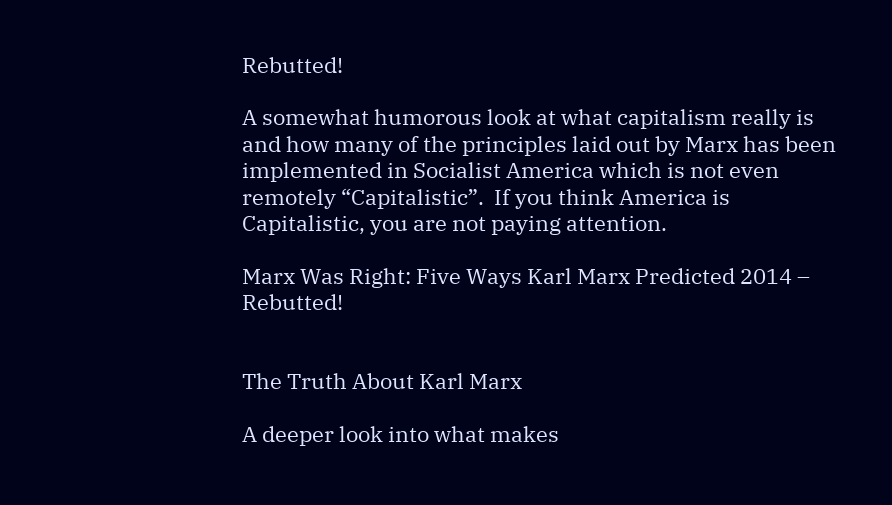Rebutted!

A somewhat humorous look at what capitalism really is and how many of the principles laid out by Marx has been implemented in Socialist America which is not even remotely “Capitalistic”.  If you think America is Capitalistic, you are not paying attention.

Marx Was Right: Five Ways Karl Marx Predicted 2014 – Rebutted!


The Truth About Karl Marx

A deeper look into what makes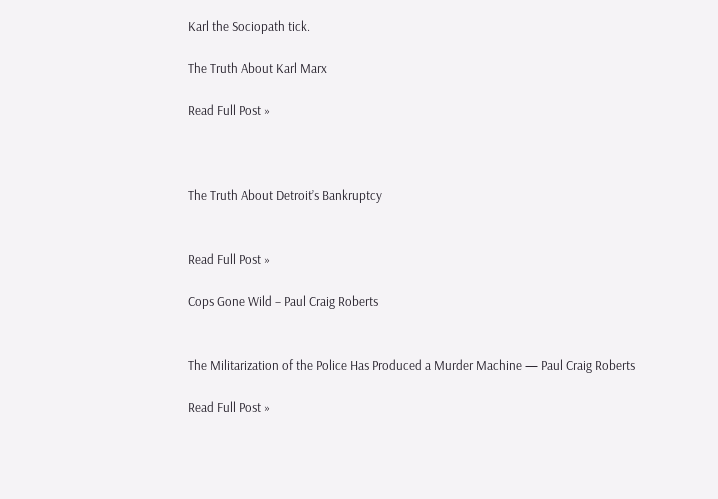Karl the Sociopath tick.

The Truth About Karl Marx

Read Full Post »



The Truth About Detroit’s Bankruptcy


Read Full Post »

Cops Gone Wild – Paul Craig Roberts


The Militarization of the Police Has Produced a Murder Machine — Paul Craig Roberts

Read Full Post »